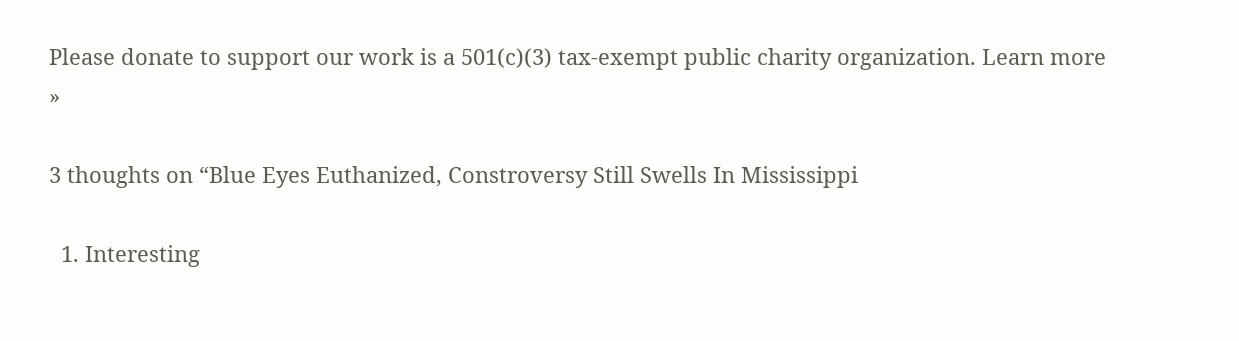Please donate to support our work is a 501(c)(3) tax-exempt public charity organization. Learn more »

3 thoughts on “Blue Eyes Euthanized, Constroversy Still Swells In Mississippi

  1. Interesting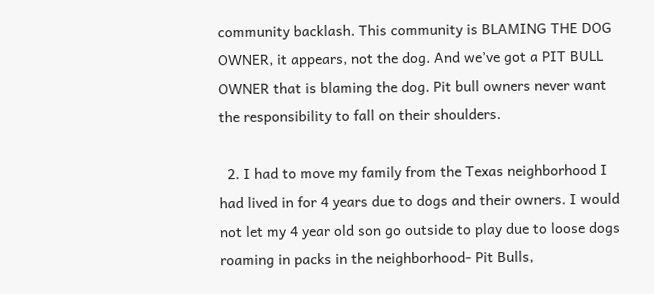community backlash. This community is BLAMING THE DOG OWNER, it appears, not the dog. And we’ve got a PIT BULL OWNER that is blaming the dog. Pit bull owners never want the responsibility to fall on their shoulders.

  2. I had to move my family from the Texas neighborhood I had lived in for 4 years due to dogs and their owners. I would not let my 4 year old son go outside to play due to loose dogs roaming in packs in the neighborhood- Pit Bulls,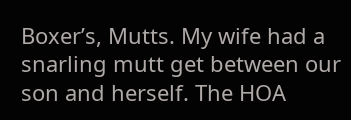Boxer’s, Mutts. My wife had a snarling mutt get between our son and herself. The HOA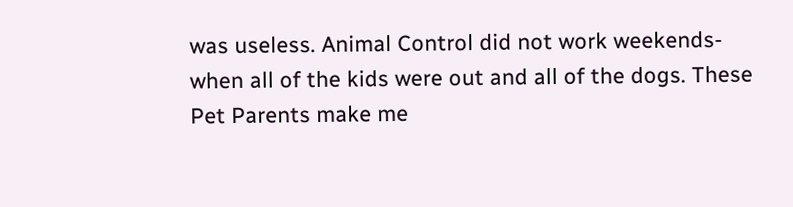was useless. Animal Control did not work weekends- when all of the kids were out and all of the dogs. These Pet Parents make me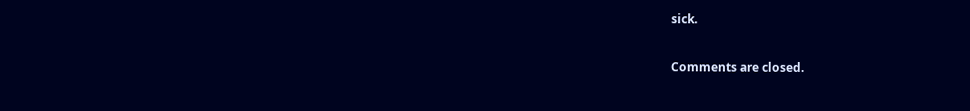sick.

Comments are closed.